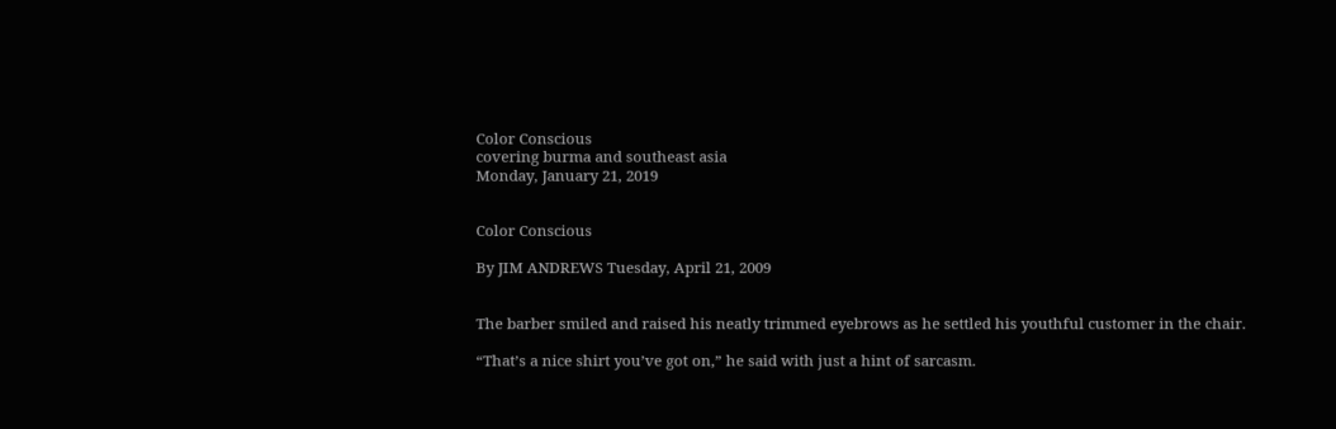Color Conscious
covering burma and southeast asia
Monday, January 21, 2019


Color Conscious

By JIM ANDREWS Tuesday, April 21, 2009


The barber smiled and raised his neatly trimmed eyebrows as he settled his youthful customer in the chair.

“That’s a nice shirt you’ve got on,” he said with just a hint of sarcasm.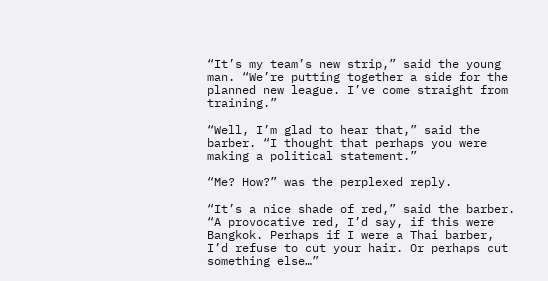“It’s my team’s new strip,” said the young man. “We’re putting together a side for the planned new league. I’ve come straight from training.”

“Well, I’m glad to hear that,” said the barber. “I thought that perhaps you were making a political statement.”

“Me? How?” was the perplexed reply.

“It’s a nice shade of red,” said the barber. “A provocative red, I’d say, if this were Bangkok. Perhaps if I were a Thai barber, I’d refuse to cut your hair. Or perhaps cut something else…”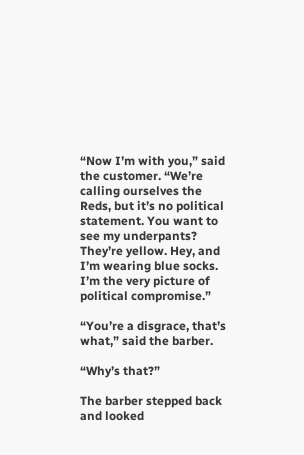“Now I’m with you,” said the customer. “We’re calling ourselves the Reds, but it’s no political statement. You want to see my underpants? They’re yellow. Hey, and I’m wearing blue socks. I’m the very picture of political compromise.”

“You’re a disgrace, that’s what,” said the barber.

“Why’s that?”

The barber stepped back and looked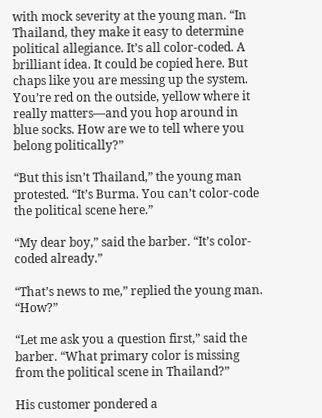with mock severity at the young man. “In Thailand, they make it easy to determine political allegiance. It’s all color-coded. A brilliant idea. It could be copied here. But chaps like you are messing up the system. You’re red on the outside, yellow where it really matters—and you hop around in blue socks. How are we to tell where you belong politically?”

“But this isn’t Thailand,” the young man protested. “It’s Burma. You can’t color-code the political scene here.”

“My dear boy,” said the barber. “It’s color-coded already.”

“That’s news to me,” replied the young man. “How?”

“Let me ask you a question first,” said the barber. “What primary color is missing from the political scene in Thailand?”

His customer pondered a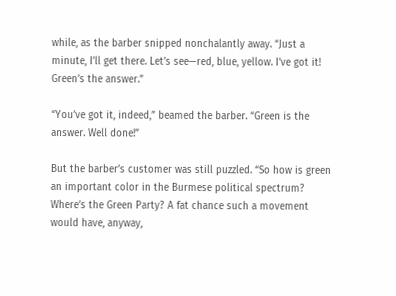while, as the barber snipped nonchalantly away. “Just a minute, I’ll get there. Let’s see—red, blue, yellow. I’ve got it! Green’s the answer.”

“You’ve got it, indeed,” beamed the barber. “Green is the answer. Well done!”

But the barber’s customer was still puzzled. “So how is green an important color in the Burmese political spectrum? Where’s the Green Party? A fat chance such a movement would have, anyway,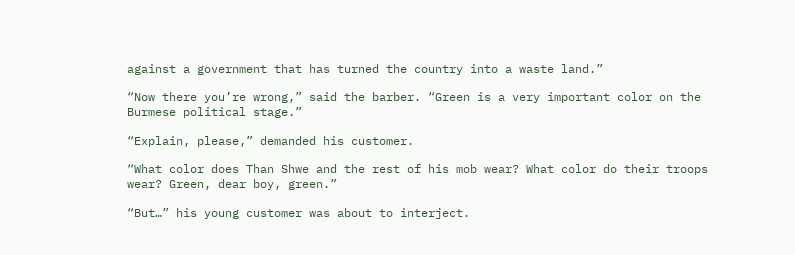against a government that has turned the country into a waste land.”

“Now there you’re wrong,” said the barber. “Green is a very important color on the Burmese political stage.”

“Explain, please,” demanded his customer.

“What color does Than Shwe and the rest of his mob wear? What color do their troops wear? Green, dear boy, green.”

“But…” his young customer was about to interject.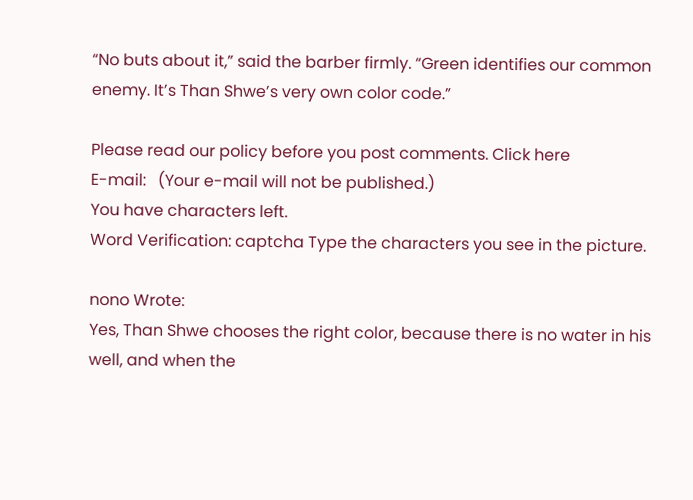“No buts about it,” said the barber firmly. “Green identifies our common enemy. It’s Than Shwe’s very own color code.”

Please read our policy before you post comments. Click here
E-mail:   (Your e-mail will not be published.)
You have characters left.
Word Verification: captcha Type the characters you see in the picture.

nono Wrote:
Yes, Than Shwe chooses the right color, because there is no water in his well, and when the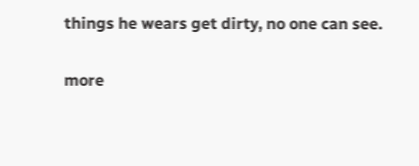things he wears get dirty, no one can see.

more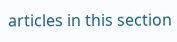articles in this section